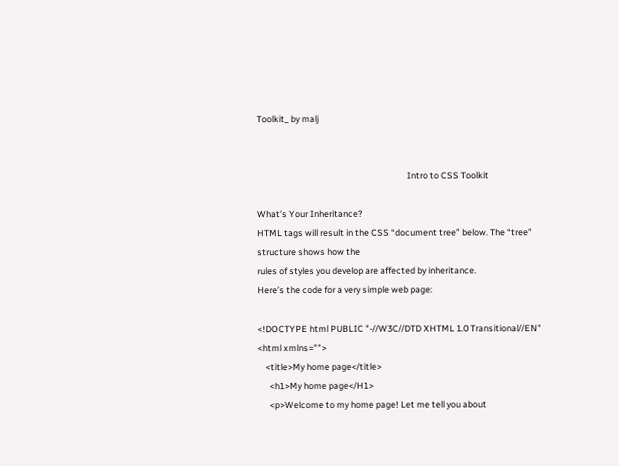Toolkit_ by malj


                                                                           Intro to CSS Toolkit

What’s Your Inheritance?
HTML tags will result in the CSS “document tree” below. The “tree” structure shows how the
rules of styles you develop are affected by inheritance.
Here’s the code for a very simple web page:

<!DOCTYPE html PUBLIC "-//W3C//DTD XHTML 1.0 Transitional//EN"
<html xmlns="">
    <title>My home page</title>
      <h1>My home page</H1>
      <p>Welcome to my home page! Let me tell you about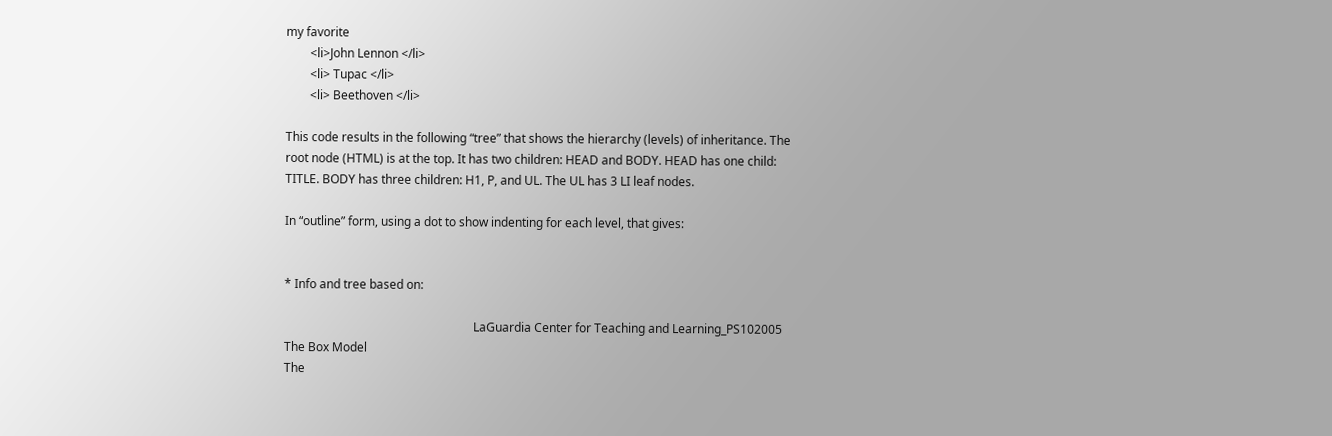my favorite
        <li>John Lennon </li>
        <li> Tupac </li>
        <li> Beethoven </li>

This code results in the following “tree” that shows the hierarchy (levels) of inheritance. The
root node (HTML) is at the top. It has two children: HEAD and BODY. HEAD has one child:
TITLE. BODY has three children: H1, P, and UL. The UL has 3 LI leaf nodes.

In “outline” form, using a dot to show indenting for each level, that gives:


* Info and tree based on:

                                                               LaGuardia Center for Teaching and Learning_PS102005
The Box Model
The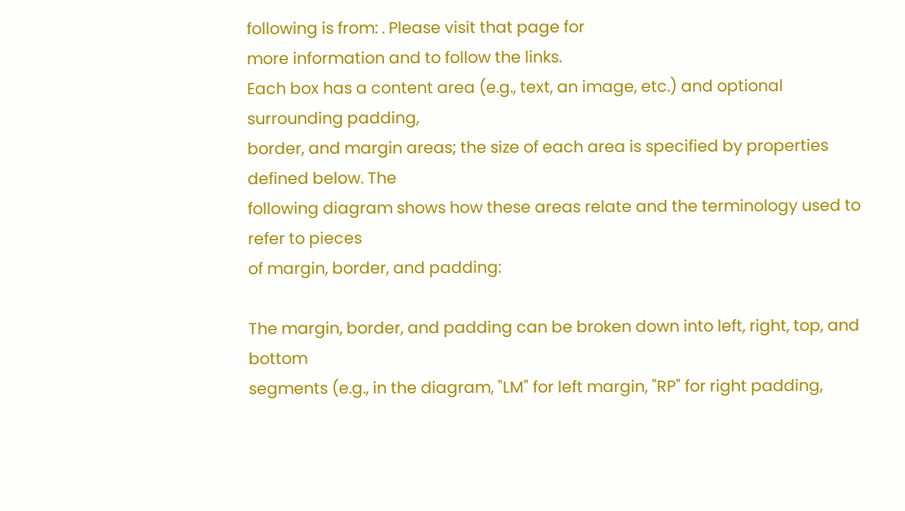following is from: . Please visit that page for
more information and to follow the links.
Each box has a content area (e.g., text, an image, etc.) and optional surrounding padding,
border, and margin areas; the size of each area is specified by properties defined below. The
following diagram shows how these areas relate and the terminology used to refer to pieces
of margin, border, and padding:

The margin, border, and padding can be broken down into left, right, top, and bottom
segments (e.g., in the diagram, "LM" for left margin, "RP" for right padding,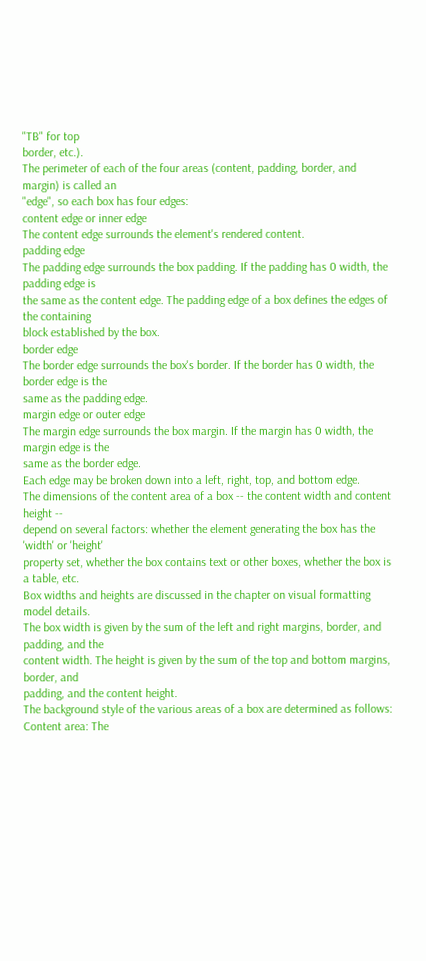"TB" for top
border, etc.).
The perimeter of each of the four areas (content, padding, border, and margin) is called an
"edge", so each box has four edges:
content edge or inner edge
The content edge surrounds the element's rendered content.
padding edge
The padding edge surrounds the box padding. If the padding has 0 width, the padding edge is
the same as the content edge. The padding edge of a box defines the edges of the containing
block established by the box.
border edge
The border edge surrounds the box's border. If the border has 0 width, the border edge is the
same as the padding edge.
margin edge or outer edge
The margin edge surrounds the box margin. If the margin has 0 width, the margin edge is the
same as the border edge.
Each edge may be broken down into a left, right, top, and bottom edge.
The dimensions of the content area of a box -- the content width and content height --
depend on several factors: whether the element generating the box has the 'width' or 'height'
property set, whether the box contains text or other boxes, whether the box is a table, etc.
Box widths and heights are discussed in the chapter on visual formatting model details.
The box width is given by the sum of the left and right margins, border, and padding, and the
content width. The height is given by the sum of the top and bottom margins, border, and
padding, and the content height.
The background style of the various areas of a box are determined as follows:
Content area: The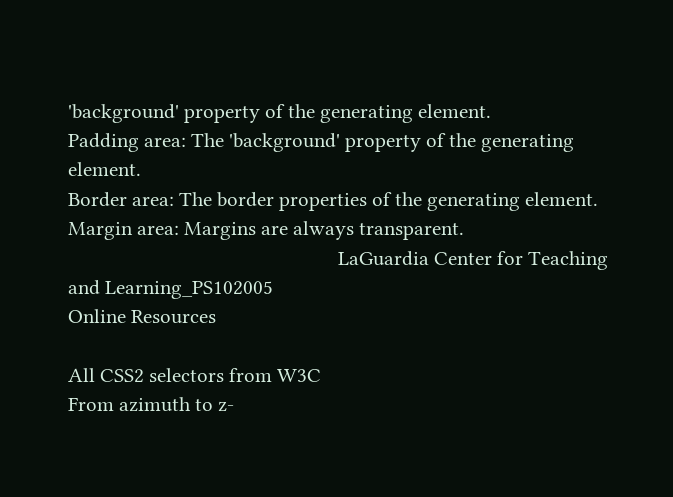'background' property of the generating element.
Padding area: The 'background' property of the generating element.
Border area: The border properties of the generating element.
Margin area: Margins are always transparent.
                                                      LaGuardia Center for Teaching and Learning_PS102005
Online Resources

All CSS2 selectors from W3C
From azimuth to z-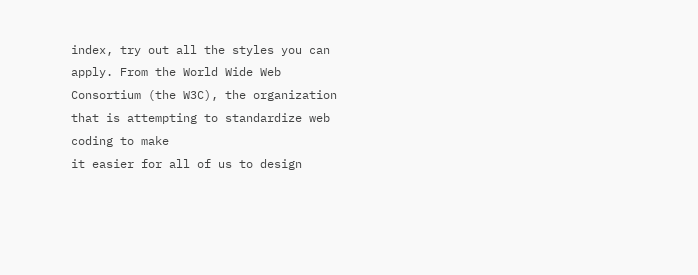index, try out all the styles you can apply. From the World Wide Web
Consortium (the W3C), the organization that is attempting to standardize web coding to make
it easier for all of us to design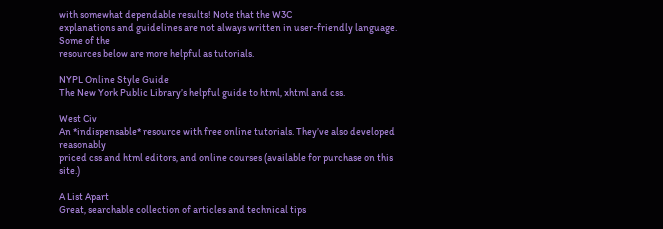with somewhat dependable results! Note that the W3C
explanations and guidelines are not always written in user-friendly language. Some of the
resources below are more helpful as tutorials.

NYPL Online Style Guide
The New York Public Library’s helpful guide to html, xhtml and css.

West Civ
An *indispensable* resource with free online tutorials. They’ve also developed reasonably
priced css and html editors, and online courses (available for purchase on this site.)

A List Apart
Great, searchable collection of articles and technical tips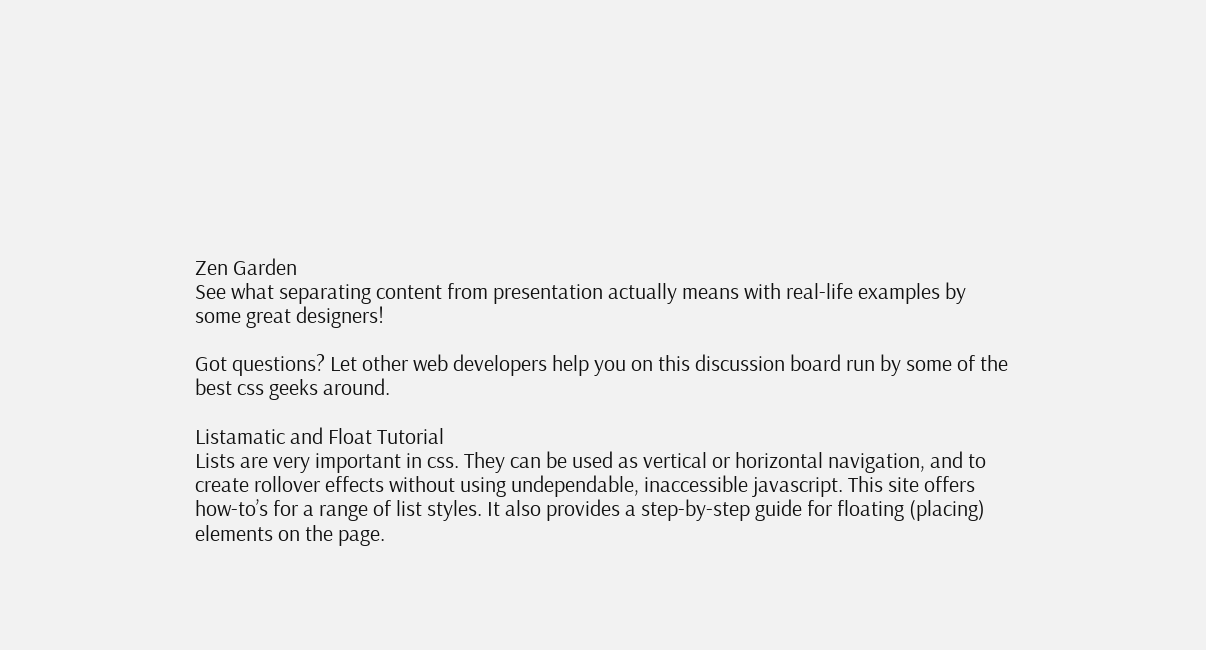Zen Garden
See what separating content from presentation actually means with real-life examples by
some great designers!

Got questions? Let other web developers help you on this discussion board run by some of the
best css geeks around.

Listamatic and Float Tutorial
Lists are very important in css. They can be used as vertical or horizontal navigation, and to
create rollover effects without using undependable, inaccessible javascript. This site offers
how-to’s for a range of list styles. It also provides a step-by-step guide for floating (placing)
elements on the page.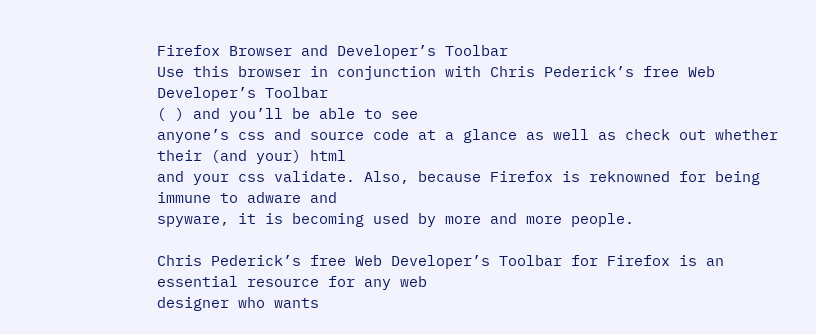Firefox Browser and Developer’s Toolbar
Use this browser in conjunction with Chris Pederick’s free Web Developer’s Toolbar
( ) and you’ll be able to see
anyone’s css and source code at a glance as well as check out whether their (and your) html
and your css validate. Also, because Firefox is reknowned for being immune to adware and
spyware, it is becoming used by more and more people.

Chris Pederick’s free Web Developer’s Toolbar for Firefox is an essential resource for any web
designer who wants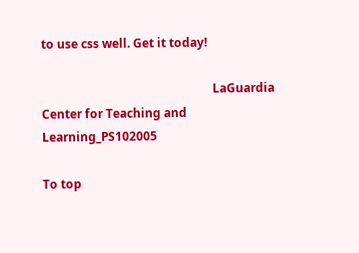to use css well. Get it today!

                                                         LaGuardia Center for Teaching and Learning_PS102005

To top